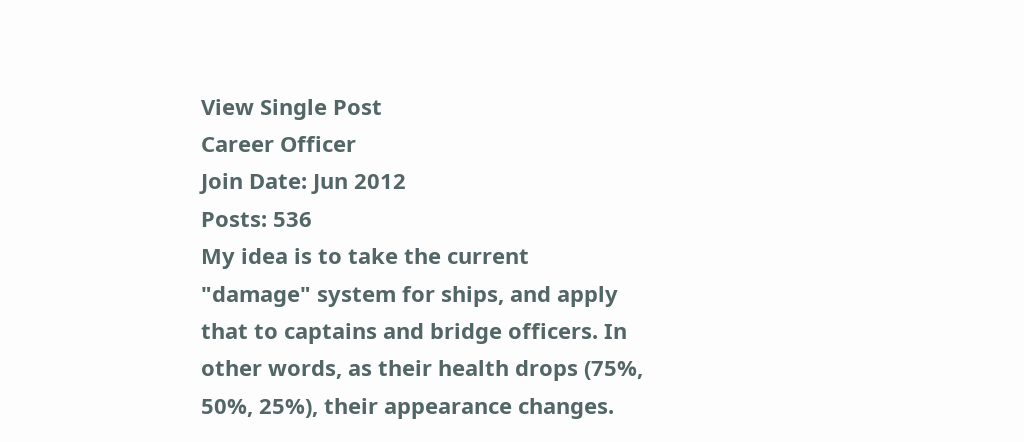View Single Post
Career Officer
Join Date: Jun 2012
Posts: 536
My idea is to take the current "damage" system for ships, and apply that to captains and bridge officers. In other words, as their health drops (75%, 50%, 25%), their appearance changes.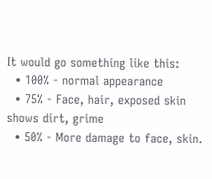It would go something like this:
  • 100% - normal appearance
  • 75% - Face, hair, exposed skin shows dirt, grime
  • 50% - More damage to face, skin.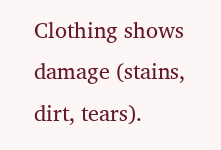Clothing shows damage (stains, dirt, tears).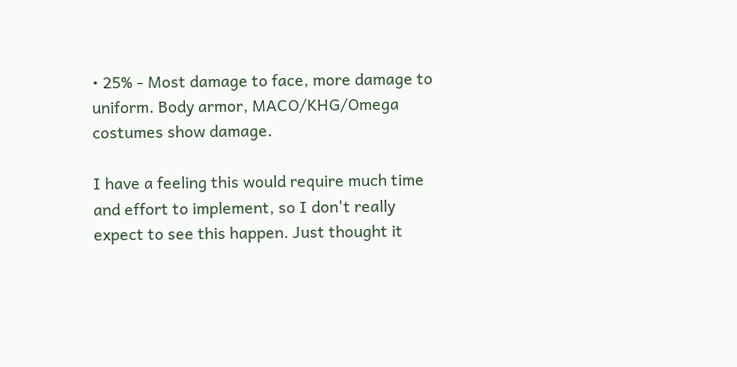• 25% - Most damage to face, more damage to uniform. Body armor, MACO/KHG/Omega costumes show damage.

I have a feeling this would require much time and effort to implement, so I don't really expect to see this happen. Just thought it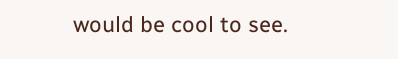would be cool to see.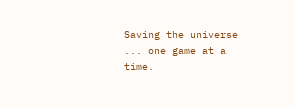Saving the universe ... one game at a time.